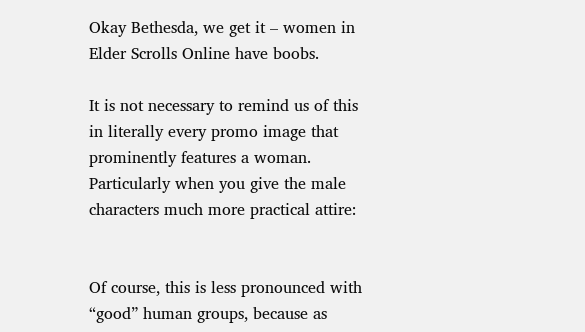Okay Bethesda, we get it – women in Elder Scrolls Online have boobs.

It is not necessary to remind us of this in literally every promo image that prominently features a woman.  Particularly when you give the male characters much more practical attire:


Of course, this is less pronounced with “good” human groups, because as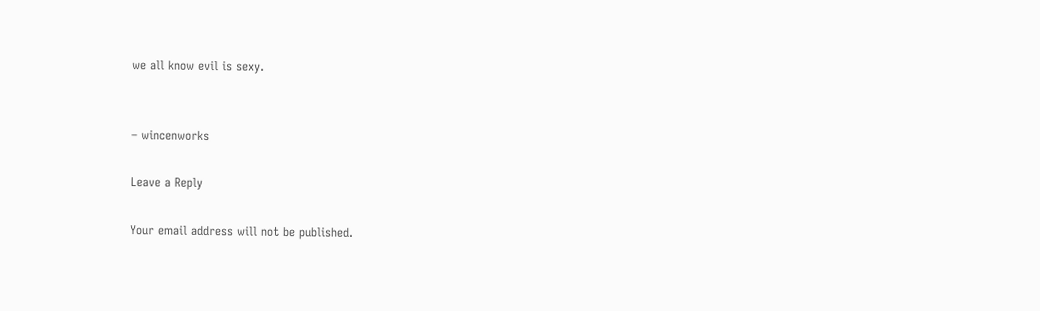we all know evil is sexy.


– wincenworks

Leave a Reply

Your email address will not be published.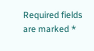Required fields are marked *